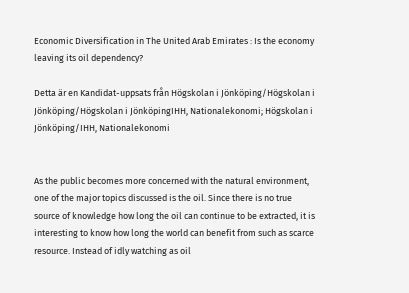Economic Diversification in The United Arab Emirates : Is the economy leaving its oil dependency?

Detta är en Kandidat-uppsats från Högskolan i Jönköping/Högskolan i Jönköping/Högskolan i JönköpingIHH, Nationalekonomi; Högskolan i Jönköping/IHH, Nationalekonomi


As the public becomes more concerned with the natural environment, one of the major topics discussed is the oil. Since there is no true source of knowledge how long the oil can continue to be extracted, it is interesting to know how long the world can benefit from such as scarce resource. Instead of idly watching as oil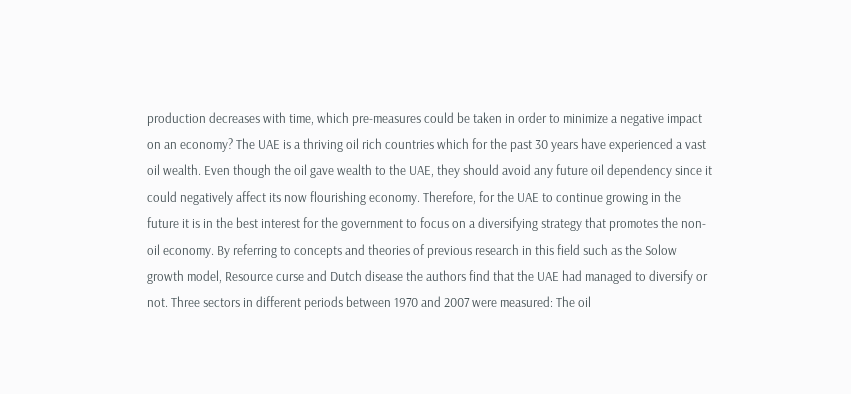production decreases with time, which pre-measures could be taken in order to minimize a negative impact on an economy? The UAE is a thriving oil rich countries which for the past 30 years have experienced a vast oil wealth. Even though the oil gave wealth to the UAE, they should avoid any future oil dependency since it could negatively affect its now flourishing economy. Therefore, for the UAE to continue growing in the future it is in the best interest for the government to focus on a diversifying strategy that promotes the non-oil economy. By referring to concepts and theories of previous research in this field such as the Solow growth model, Resource curse and Dutch disease the authors find that the UAE had managed to diversify or not. Three sectors in different periods between 1970 and 2007 were measured: The oil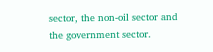sector, the non-oil sector and the government sector.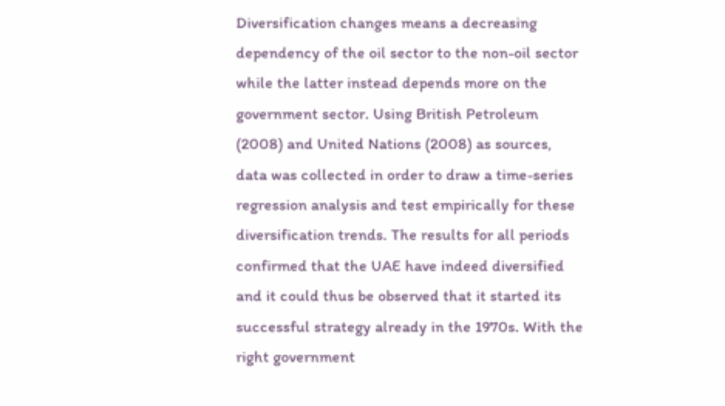Diversification changes means a decreasing dependency of the oil sector to the non-oil sector while the latter instead depends more on the government sector. Using British Petroleum (2008) and United Nations (2008) as sources, data was collected in order to draw a time-series regression analysis and test empirically for these diversification trends. The results for all periods confirmed that the UAE have indeed diversified and it could thus be observed that it started its successful strategy already in the 1970s. With the right government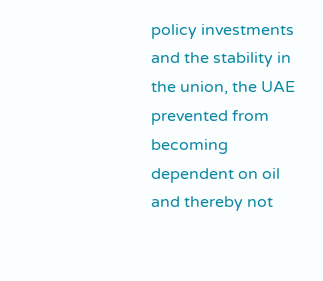policy investments and the stability in the union, the UAE prevented from becoming dependent on oil and thereby not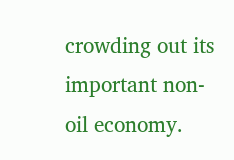crowding out its important non-oil economy.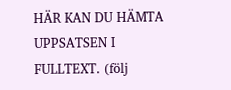HÄR KAN DU HÄMTA UPPSATSEN I FULLTEXT. (följ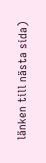länken till nästa sida)